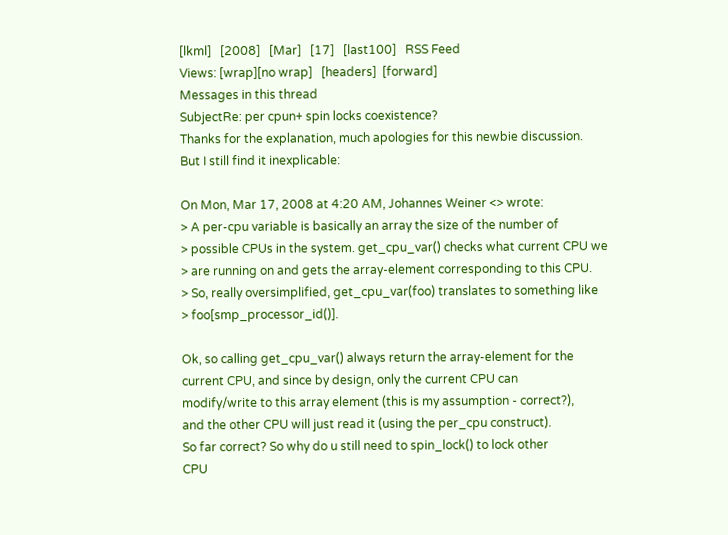[lkml]   [2008]   [Mar]   [17]   [last100]   RSS Feed
Views: [wrap][no wrap]   [headers]  [forward]
Messages in this thread
SubjectRe: per cpun+ spin locks coexistence?
Thanks for the explanation, much apologies for this newbie discussion.
But I still find it inexplicable:

On Mon, Mar 17, 2008 at 4:20 AM, Johannes Weiner <> wrote:
> A per-cpu variable is basically an array the size of the number of
> possible CPUs in the system. get_cpu_var() checks what current CPU we
> are running on and gets the array-element corresponding to this CPU.
> So, really oversimplified, get_cpu_var(foo) translates to something like
> foo[smp_processor_id()].

Ok, so calling get_cpu_var() always return the array-element for the
current CPU, and since by design, only the current CPU can
modify/write to this array element (this is my assumption - correct?),
and the other CPU will just read it (using the per_cpu construct).
So far correct? So why do u still need to spin_lock() to lock other
CPU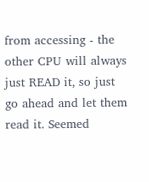from accessing - the other CPU will always just READ it, so just
go ahead and let them read it. Seemed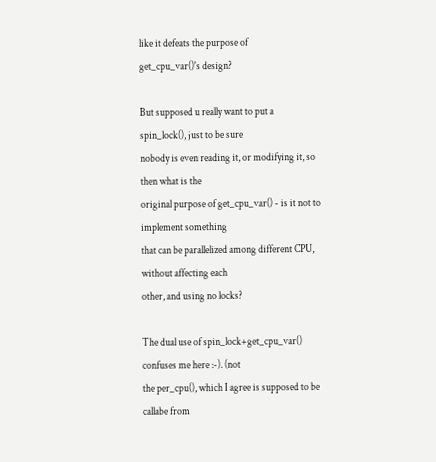like it defeats the purpose of
get_cpu_var()'s design?

But supposed u really want to put a spin_lock(), just to be sure
nobody is even reading it, or modifying it, so then what is the
original purpose of get_cpu_var() - is it not to implement something
that can be parallelized among different CPU, without affecting each
other, and using no locks?

The dual use of spin_lock+get_cpu_var() confuses me here :-). (not
the per_cpu(), which I agree is supposed to be callabe from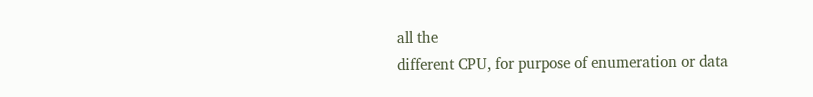all the
different CPU, for purpose of enumeration or data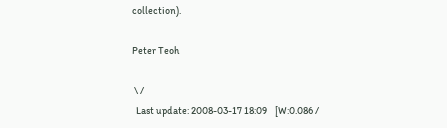collection).

Peter Teoh

 \ /
  Last update: 2008-03-17 18:09    [W:0.086 /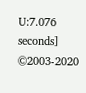U:7.076 seconds]
©2003-2020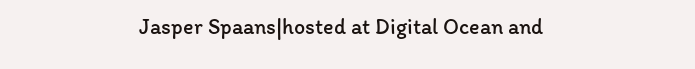Jasper Spaans|hosted at Digital Ocean and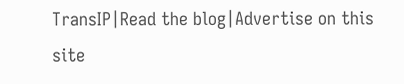TransIP|Read the blog|Advertise on this site